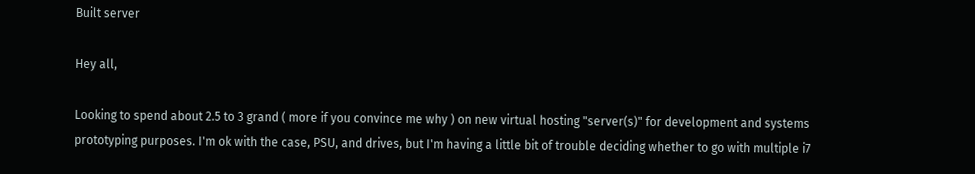Built server

Hey all,

Looking to spend about 2.5 to 3 grand ( more if you convince me why ) on new virtual hosting "server(s)" for development and systems prototyping purposes. I'm ok with the case, PSU, and drives, but I'm having a little bit of trouble deciding whether to go with multiple i7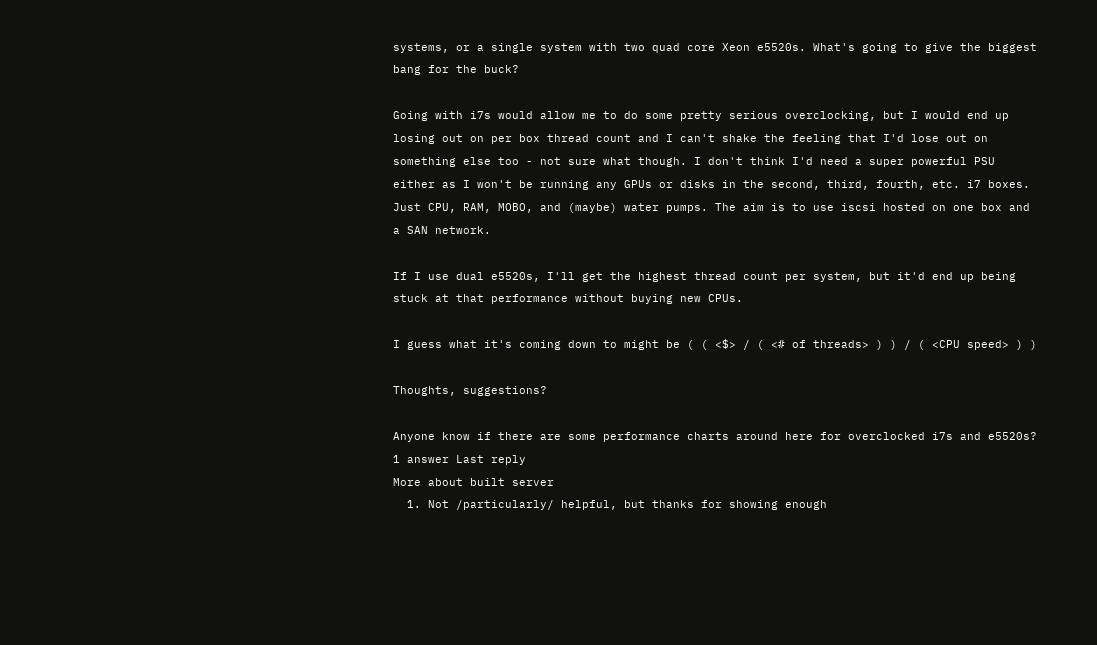systems, or a single system with two quad core Xeon e5520s. What's going to give the biggest bang for the buck?

Going with i7s would allow me to do some pretty serious overclocking, but I would end up losing out on per box thread count and I can't shake the feeling that I'd lose out on something else too - not sure what though. I don't think I'd need a super powerful PSU either as I won't be running any GPUs or disks in the second, third, fourth, etc. i7 boxes. Just CPU, RAM, MOBO, and (maybe) water pumps. The aim is to use iscsi hosted on one box and a SAN network.

If I use dual e5520s, I'll get the highest thread count per system, but it'd end up being stuck at that performance without buying new CPUs.

I guess what it's coming down to might be ( ( <$> / ( <# of threads> ) ) / ( <CPU speed> ) )

Thoughts, suggestions?

Anyone know if there are some performance charts around here for overclocked i7s and e5520s?
1 answer Last reply
More about built server
  1. Not /particularly/ helpful, but thanks for showing enough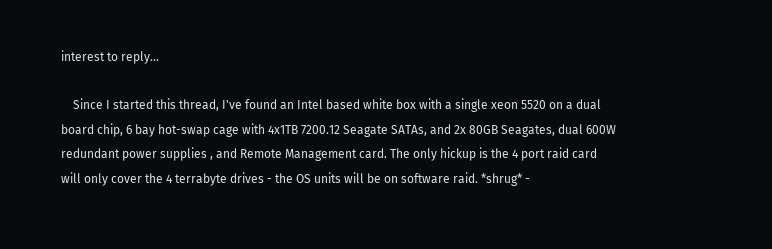interest to reply...

    Since I started this thread, I've found an Intel based white box with a single xeon 5520 on a dual board chip, 6 bay hot-swap cage with 4x1TB 7200.12 Seagate SATAs, and 2x 80GB Seagates, dual 600W redundant power supplies , and Remote Management card. The only hickup is the 4 port raid card will only cover the 4 terrabyte drives - the OS units will be on software raid. *shrug* -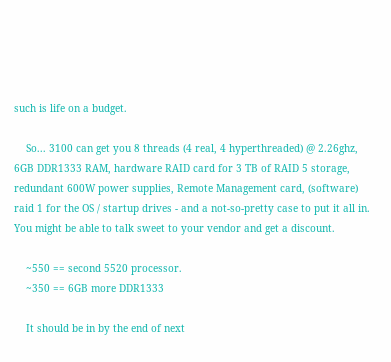such is life on a budget.

    So... 3100 can get you 8 threads (4 real, 4 hyperthreaded) @ 2.26ghz, 6GB DDR1333 RAM, hardware RAID card for 3 TB of RAID 5 storage, redundant 600W power supplies, Remote Management card, (software) raid 1 for the OS / startup drives - and a not-so-pretty case to put it all in. You might be able to talk sweet to your vendor and get a discount.

    ~550 == second 5520 processor.
    ~350 == 6GB more DDR1333

    It should be in by the end of next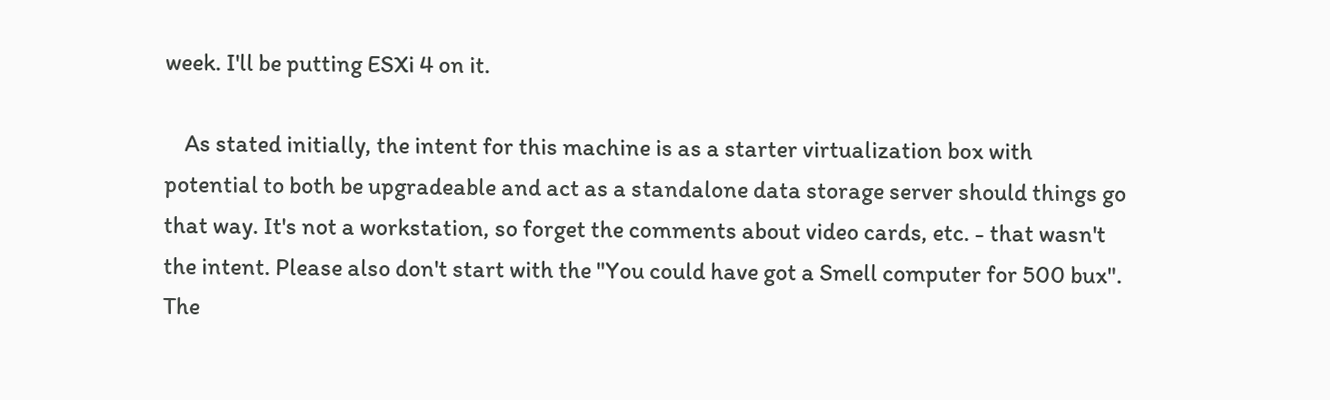week. I'll be putting ESXi 4 on it.

    As stated initially, the intent for this machine is as a starter virtualization box with potential to both be upgradeable and act as a standalone data storage server should things go that way. It's not a workstation, so forget the comments about video cards, etc. - that wasn't the intent. Please also don't start with the "You could have got a Smell computer for 500 bux". The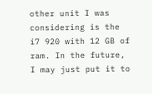other unit I was considering is the i7 920 with 12 GB of ram. In the future, I may just put it to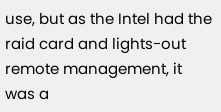use, but as the Intel had the raid card and lights-out remote management, it was a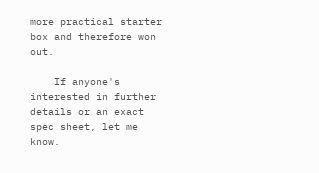more practical starter box and therefore won out.

    If anyone's interested in further details or an exact spec sheet, let me know.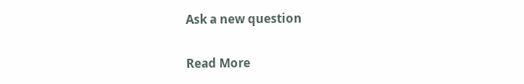Ask a new question

Read More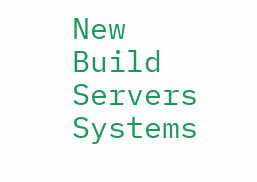New Build Servers Systems